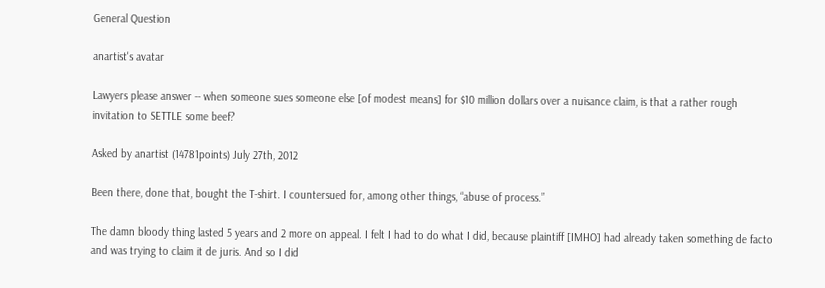General Question

anartist's avatar

Lawyers please answer -- when someone sues someone else [of modest means] for $10 million dollars over a nuisance claim, is that a rather rough invitation to SETTLE some beef?

Asked by anartist (14781points) July 27th, 2012

Been there, done that, bought the T-shirt. I countersued for, among other things, “abuse of process.”

The damn bloody thing lasted 5 years and 2 more on appeal. I felt I had to do what I did, because plaintiff [IMHO] had already taken something de facto and was trying to claim it de juris. And so I did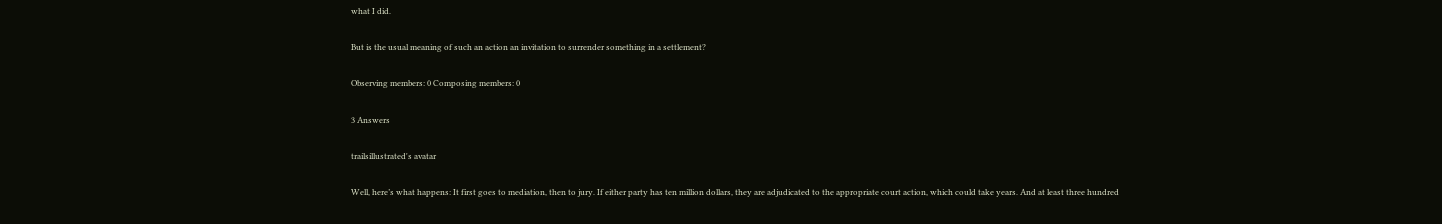what I did.

But is the usual meaning of such an action an invitation to surrender something in a settlement?

Observing members: 0 Composing members: 0

3 Answers

trailsillustrated's avatar

Well, here’s what happens: It first goes to mediation, then to jury. If either party has ten million dollars, they are adjudicated to the appropriate court action, which could take years. And at least three hundred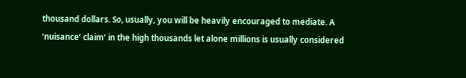thousand dollars. So, usually, you will be heavily encouraged to mediate. A ‘nuisance’ claim’ in the high thousands let alone millions is usually considered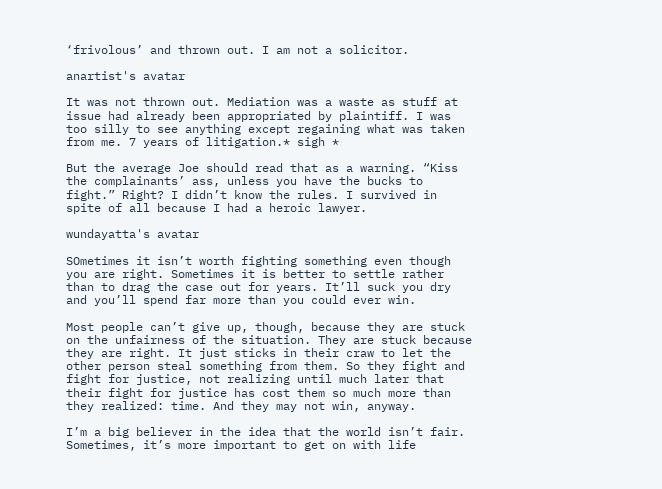‘frivolous’ and thrown out. I am not a solicitor.

anartist's avatar

It was not thrown out. Mediation was a waste as stuff at issue had already been appropriated by plaintiff. I was too silly to see anything except regaining what was taken from me. 7 years of litigation.* sigh *

But the average Joe should read that as a warning. “Kiss the complainants’ ass, unless you have the bucks to fight.” Right? I didn’t know the rules. I survived in spite of all because I had a heroic lawyer.

wundayatta's avatar

SOmetimes it isn’t worth fighting something even though you are right. Sometimes it is better to settle rather than to drag the case out for years. It’ll suck you dry and you’ll spend far more than you could ever win.

Most people can’t give up, though, because they are stuck on the unfairness of the situation. They are stuck because they are right. It just sticks in their craw to let the other person steal something from them. So they fight and fight for justice, not realizing until much later that their fight for justice has cost them so much more than they realized: time. And they may not win, anyway.

I’m a big believer in the idea that the world isn’t fair. Sometimes, it’s more important to get on with life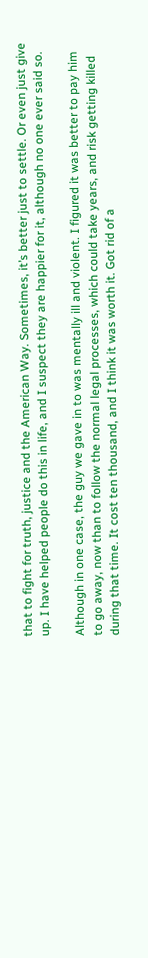that to fight for truth, justice and the American Way. Sometimes, it’s better just to settle. Or even just give up. I have helped people do this in life, and I suspect they are happier for it, although no one ever said so.

Although in one case, the guy we gave in to was mentally ill and violent. I figured it was better to pay him to go away, now than to follow the normal legal processes, which could take years, and risk getting killed during that time. It cost ten thousand, and I think it was worth it. Got rid of a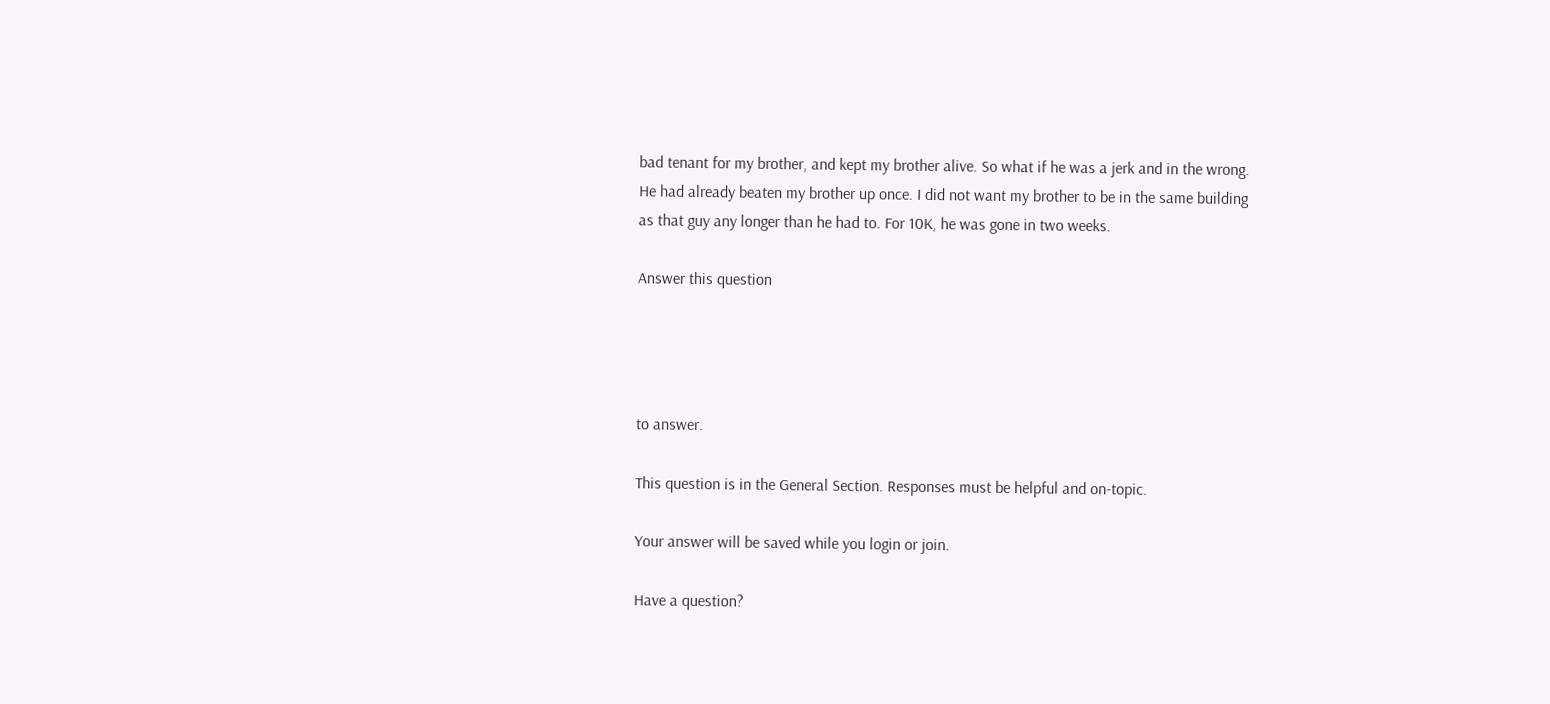bad tenant for my brother, and kept my brother alive. So what if he was a jerk and in the wrong. He had already beaten my brother up once. I did not want my brother to be in the same building as that guy any longer than he had to. For 10K, he was gone in two weeks.

Answer this question




to answer.

This question is in the General Section. Responses must be helpful and on-topic.

Your answer will be saved while you login or join.

Have a question?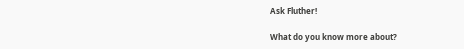Ask Fluther!

What do you know more about?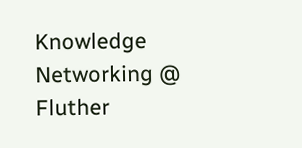Knowledge Networking @ Fluther